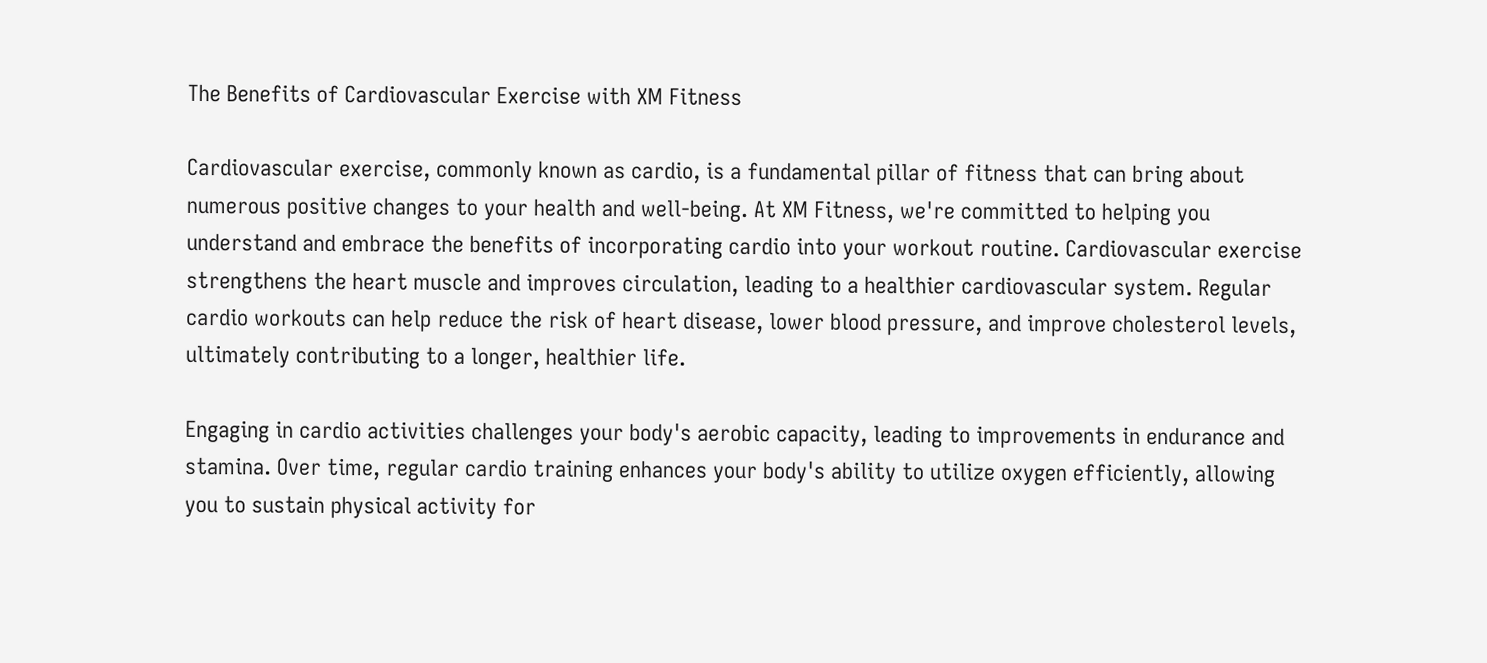The Benefits of Cardiovascular Exercise with XM Fitness

Cardiovascular exercise, commonly known as cardio, is a fundamental pillar of fitness that can bring about numerous positive changes to your health and well-being. At XM Fitness, we're committed to helping you understand and embrace the benefits of incorporating cardio into your workout routine. Cardiovascular exercise strengthens the heart muscle and improves circulation, leading to a healthier cardiovascular system. Regular cardio workouts can help reduce the risk of heart disease, lower blood pressure, and improve cholesterol levels, ultimately contributing to a longer, healthier life.

Engaging in cardio activities challenges your body's aerobic capacity, leading to improvements in endurance and stamina. Over time, regular cardio training enhances your body's ability to utilize oxygen efficiently, allowing you to sustain physical activity for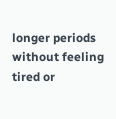longer periods without feeling tired or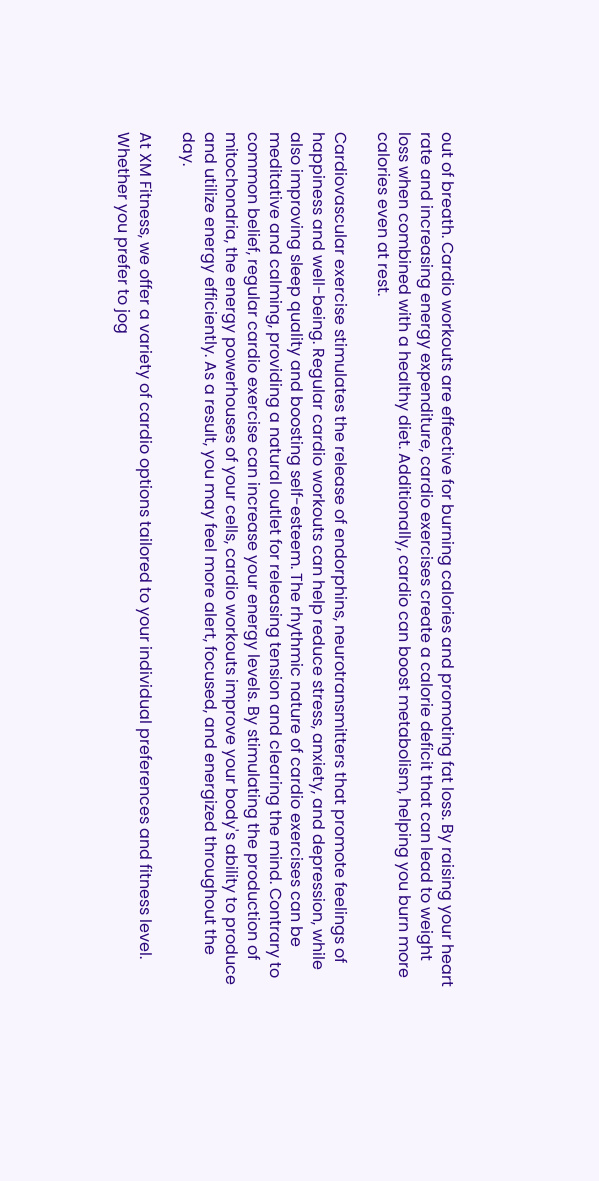out of breath. Cardio workouts are effective for burning calories and promoting fat loss. By raising your heart rate and increasing energy expenditure, cardio exercises create a calorie deficit that can lead to weight loss when combined with a healthy diet. Additionally, cardio can boost metabolism, helping you burn more calories even at rest.

Cardiovascular exercise stimulates the release of endorphins, neurotransmitters that promote feelings of happiness and well-being. Regular cardio workouts can help reduce stress, anxiety, and depression, while also improving sleep quality and boosting self-esteem. The rhythmic nature of cardio exercises can be meditative and calming, providing a natural outlet for releasing tension and clearing the mind. Contrary to common belief, regular cardio exercise can increase your energy levels. By stimulating the production of mitochondria, the energy powerhouses of your cells, cardio workouts improve your body's ability to produce and utilize energy efficiently. As a result, you may feel more alert, focused, and energized throughout the day.

At XM Fitness, we offer a variety of cardio options tailored to your individual preferences and fitness level. Whether you prefer to jog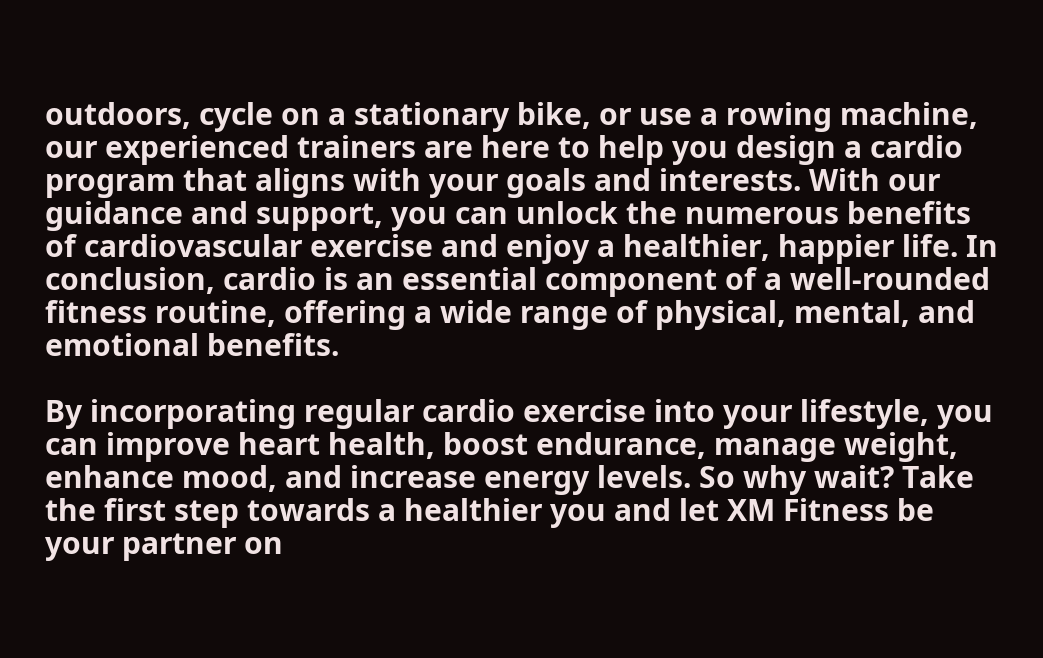outdoors, cycle on a stationary bike, or use a rowing machine, our experienced trainers are here to help you design a cardio program that aligns with your goals and interests. With our guidance and support, you can unlock the numerous benefits of cardiovascular exercise and enjoy a healthier, happier life. In conclusion, cardio is an essential component of a well-rounded fitness routine, offering a wide range of physical, mental, and emotional benefits.

By incorporating regular cardio exercise into your lifestyle, you can improve heart health, boost endurance, manage weight, enhance mood, and increase energy levels. So why wait? Take the first step towards a healthier you and let XM Fitness be your partner on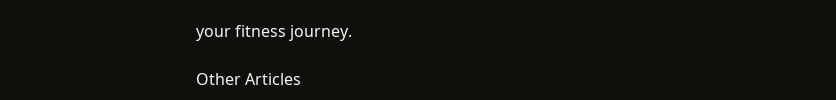your fitness journey.

Other Articles